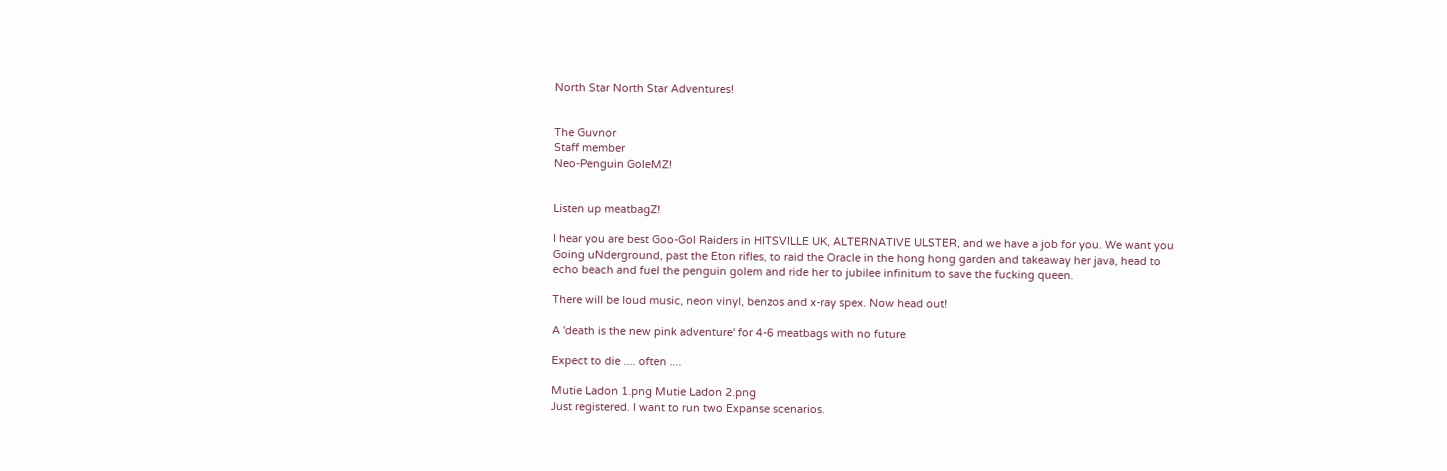North Star North Star Adventures!


The Guvnor
Staff member
Neo-Penguin GoleMZ!


Listen up meatbagZ!

I hear you are best Goo-Gol Raiders in HITSVILLE UK, ALTERNATIVE ULSTER, and we have a job for you. We want you Going uNderground, past the Eton rifles, to raid the Oracle in the hong hong garden and takeaway her java, head to echo beach and fuel the penguin golem and ride her to jubilee infinitum to save the fucking queen.

There will be loud music, neon vinyl, benzos and x-ray spex. Now head out!

A 'death is the new pink adventure' for 4-6 meatbags with no future

Expect to die .... often ....

Mutie Ladon 1.png Mutie Ladon 2.png
Just registered. I want to run two Expanse scenarios.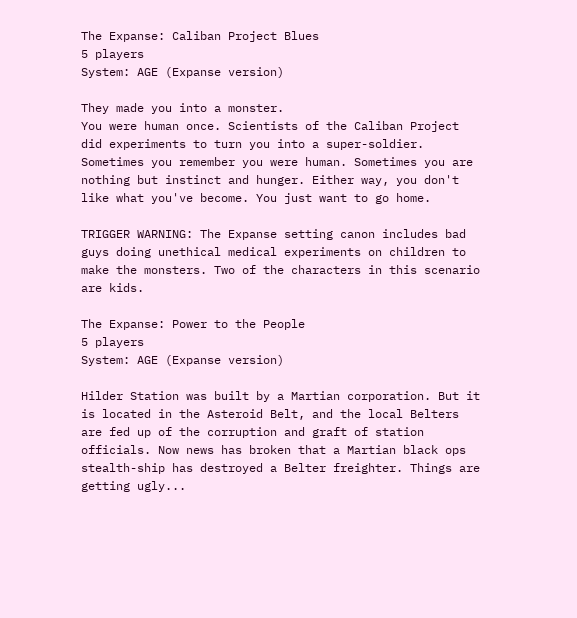The Expanse: Caliban Project Blues
5 players
System: AGE (Expanse version)

They made you into a monster.
You were human once. Scientists of the Caliban Project did experiments to turn you into a super-soldier. Sometimes you remember you were human. Sometimes you are nothing but instinct and hunger. Either way, you don't like what you've become. You just want to go home.

TRIGGER WARNING: The Expanse setting canon includes bad guys doing unethical medical experiments on children to make the monsters. Two of the characters in this scenario are kids.

The Expanse: Power to the People
5 players
System: AGE (Expanse version)

Hilder Station was built by a Martian corporation. But it is located in the Asteroid Belt, and the local Belters are fed up of the corruption and graft of station officials. Now news has broken that a Martian black ops stealth-ship has destroyed a Belter freighter. Things are getting ugly...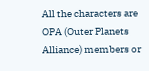All the characters are OPA (Outer Planets Alliance) members or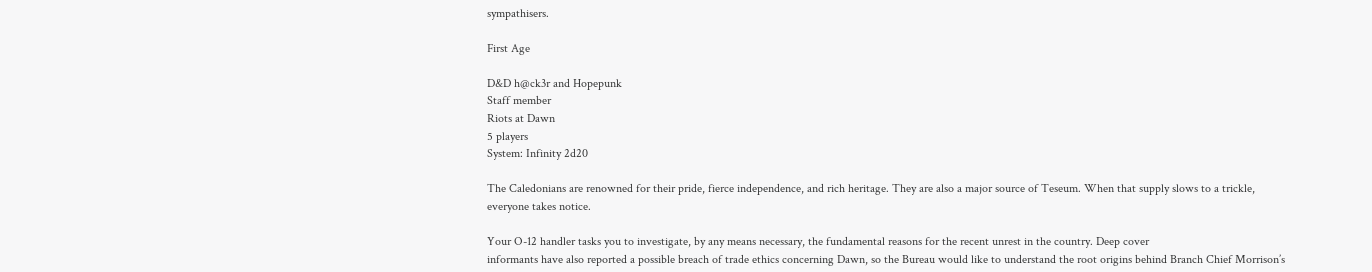sympathisers.

First Age

D&D h@ck3r and Hopepunk
Staff member
Riots at Dawn
5 players
System: Infinity 2d20

The Caledonians are renowned for their pride, fierce independence, and rich heritage. They are also a major source of Teseum. When that supply slows to a trickle, everyone takes notice.

Your O-12 handler tasks you to investigate, by any means necessary, the fundamental reasons for the recent unrest in the country. Deep cover
informants have also reported a possible breach of trade ethics concerning Dawn, so the Bureau would like to understand the root origins behind Branch Chief Morrison’s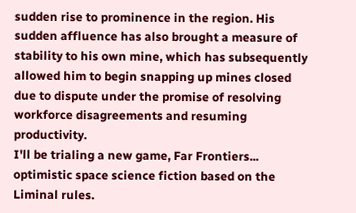sudden rise to prominence in the region. His sudden affluence has also brought a measure of stability to his own mine, which has subsequently allowed him to begin snapping up mines closed due to dispute under the promise of resolving workforce disagreements and resuming productivity.
I'll be trialing a new game, Far Frontiers... optimistic space science fiction based on the Liminal rules.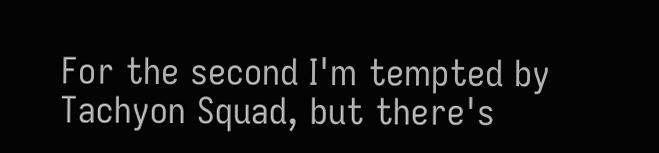For the second I'm tempted by Tachyon Squad, but there's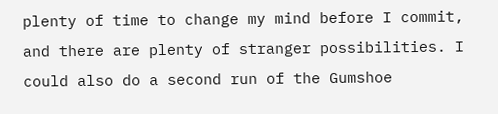plenty of time to change my mind before I commit, and there are plenty of stranger possibilities. I could also do a second run of the Gumshoe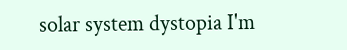solar system dystopia I'm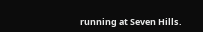running at Seven Hills.